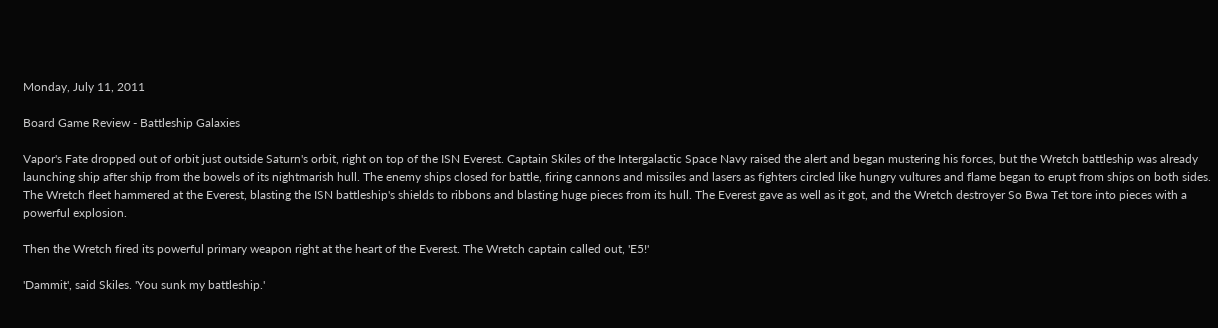Monday, July 11, 2011

Board Game Review - Battleship Galaxies

Vapor's Fate dropped out of orbit just outside Saturn's orbit, right on top of the ISN Everest. Captain Skiles of the Intergalactic Space Navy raised the alert and began mustering his forces, but the Wretch battleship was already launching ship after ship from the bowels of its nightmarish hull. The enemy ships closed for battle, firing cannons and missiles and lasers as fighters circled like hungry vultures and flame began to erupt from ships on both sides. The Wretch fleet hammered at the Everest, blasting the ISN battleship's shields to ribbons and blasting huge pieces from its hull. The Everest gave as well as it got, and the Wretch destroyer So Bwa Tet tore into pieces with a powerful explosion.

Then the Wretch fired its powerful primary weapon right at the heart of the Everest. The Wretch captain called out, 'E5!'

'Dammit', said Skiles. 'You sunk my battleship.'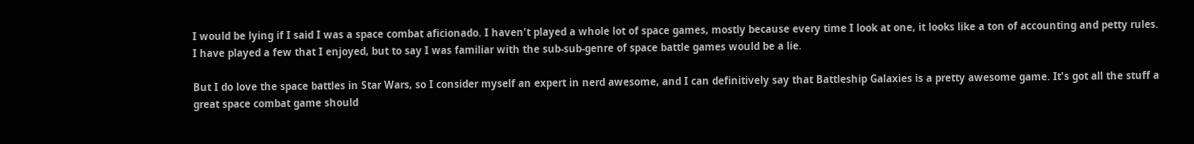I would be lying if I said I was a space combat aficionado. I haven't played a whole lot of space games, mostly because every time I look at one, it looks like a ton of accounting and petty rules. I have played a few that I enjoyed, but to say I was familiar with the sub-sub-genre of space battle games would be a lie.

But I do love the space battles in Star Wars, so I consider myself an expert in nerd awesome, and I can definitively say that Battleship Galaxies is a pretty awesome game. It's got all the stuff a great space combat game should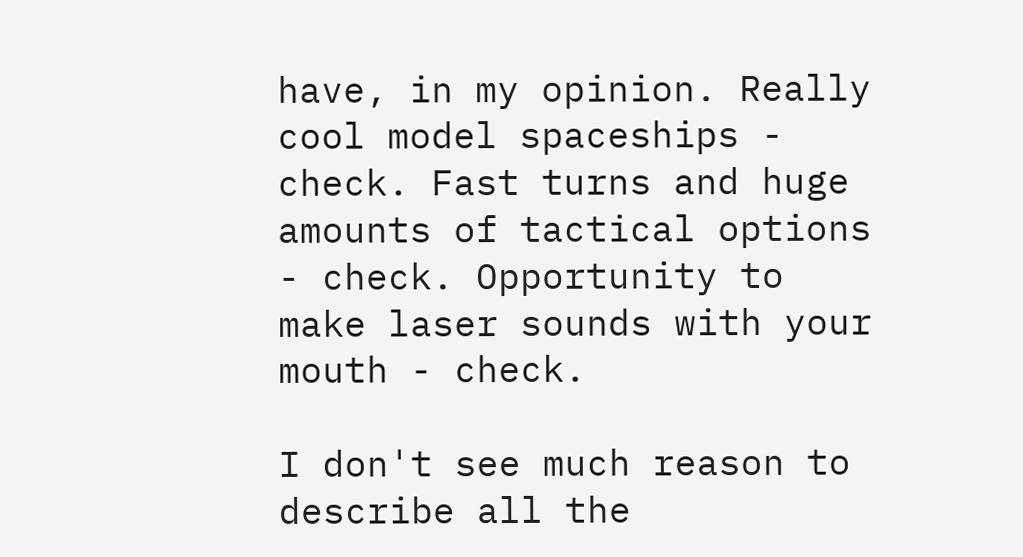have, in my opinion. Really cool model spaceships - check. Fast turns and huge amounts of tactical options - check. Opportunity to make laser sounds with your mouth - check.

I don't see much reason to describe all the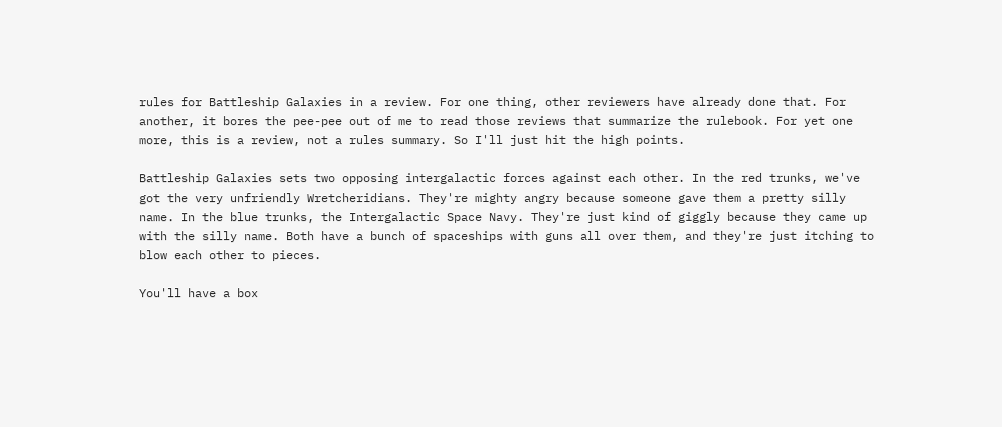rules for Battleship Galaxies in a review. For one thing, other reviewers have already done that. For another, it bores the pee-pee out of me to read those reviews that summarize the rulebook. For yet one more, this is a review, not a rules summary. So I'll just hit the high points.

Battleship Galaxies sets two opposing intergalactic forces against each other. In the red trunks, we've got the very unfriendly Wretcheridians. They're mighty angry because someone gave them a pretty silly name. In the blue trunks, the Intergalactic Space Navy. They're just kind of giggly because they came up with the silly name. Both have a bunch of spaceships with guns all over them, and they're just itching to blow each other to pieces.

You'll have a box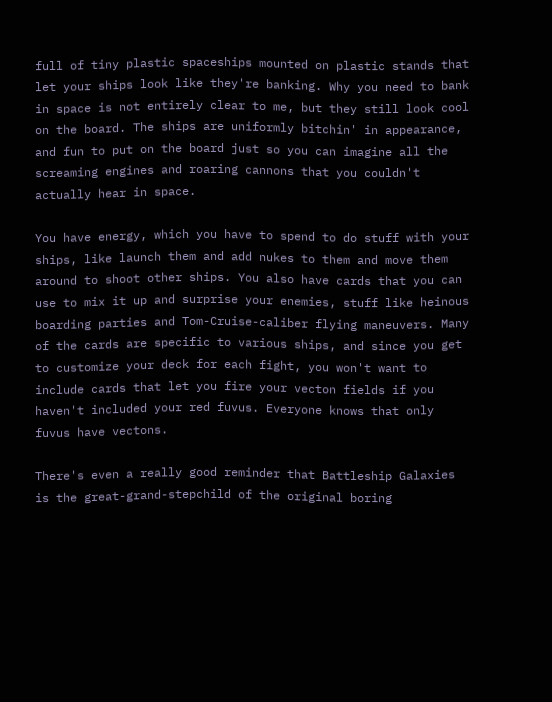full of tiny plastic spaceships mounted on plastic stands that let your ships look like they're banking. Why you need to bank in space is not entirely clear to me, but they still look cool on the board. The ships are uniformly bitchin' in appearance, and fun to put on the board just so you can imagine all the screaming engines and roaring cannons that you couldn't actually hear in space.

You have energy, which you have to spend to do stuff with your ships, like launch them and add nukes to them and move them around to shoot other ships. You also have cards that you can use to mix it up and surprise your enemies, stuff like heinous boarding parties and Tom-Cruise-caliber flying maneuvers. Many of the cards are specific to various ships, and since you get to customize your deck for each fight, you won't want to include cards that let you fire your vecton fields if you haven't included your red fuvus. Everyone knows that only fuvus have vectons.

There's even a really good reminder that Battleship Galaxies is the great-grand-stepchild of the original boring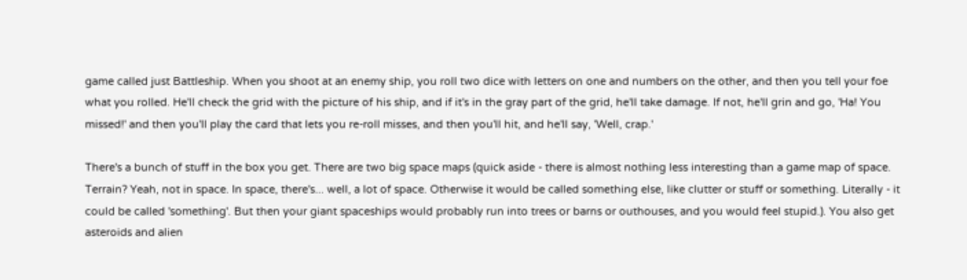game called just Battleship. When you shoot at an enemy ship, you roll two dice with letters on one and numbers on the other, and then you tell your foe what you rolled. He'll check the grid with the picture of his ship, and if it's in the gray part of the grid, he'll take damage. If not, he'll grin and go, 'Ha! You missed!' and then you'll play the card that lets you re-roll misses, and then you'll hit, and he'll say, 'Well, crap.'

There's a bunch of stuff in the box you get. There are two big space maps (quick aside - there is almost nothing less interesting than a game map of space. Terrain? Yeah, not in space. In space, there's... well, a lot of space. Otherwise it would be called something else, like clutter or stuff or something. Literally - it could be called 'something'. But then your giant spaceships would probably run into trees or barns or outhouses, and you would feel stupid.). You also get asteroids and alien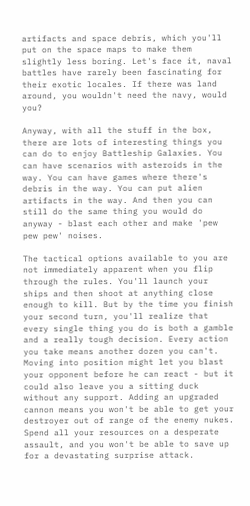artifacts and space debris, which you'll put on the space maps to make them slightly less boring. Let's face it, naval battles have rarely been fascinating for their exotic locales. If there was land around, you wouldn't need the navy, would you?

Anyway, with all the stuff in the box, there are lots of interesting things you can do to enjoy Battleship Galaxies. You can have scenarios with asteroids in the way. You can have games where there's debris in the way. You can put alien artifacts in the way. And then you can still do the same thing you would do anyway - blast each other and make 'pew pew pew' noises.

The tactical options available to you are not immediately apparent when you flip through the rules. You'll launch your ships and then shoot at anything close enough to kill. But by the time you finish your second turn, you'll realize that every single thing you do is both a gamble and a really tough decision. Every action you take means another dozen you can't. Moving into position might let you blast your opponent before he can react - but it could also leave you a sitting duck without any support. Adding an upgraded cannon means you won't be able to get your destroyer out of range of the enemy nukes. Spend all your resources on a desperate assault, and you won't be able to save up for a devastating surprise attack.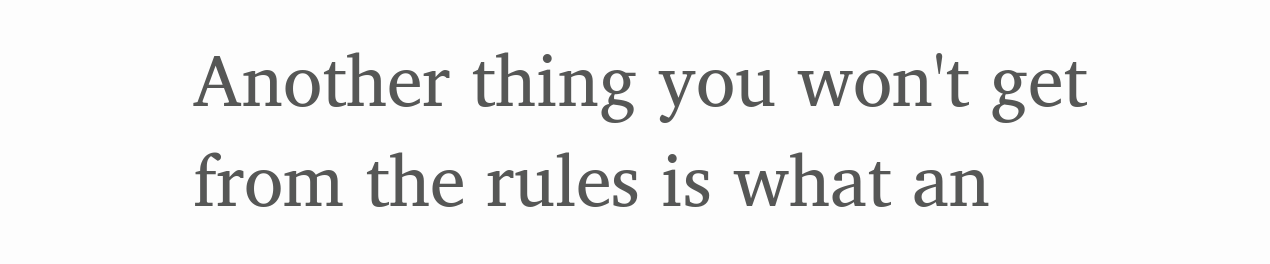Another thing you won't get from the rules is what an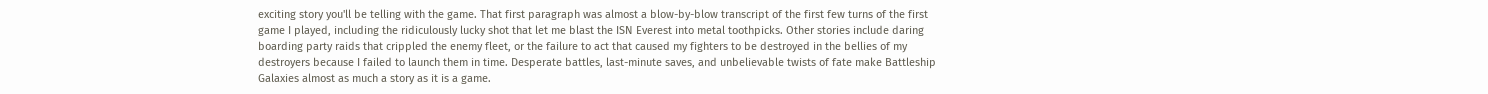exciting story you'll be telling with the game. That first paragraph was almost a blow-by-blow transcript of the first few turns of the first game I played, including the ridiculously lucky shot that let me blast the ISN Everest into metal toothpicks. Other stories include daring boarding party raids that crippled the enemy fleet, or the failure to act that caused my fighters to be destroyed in the bellies of my destroyers because I failed to launch them in time. Desperate battles, last-minute saves, and unbelievable twists of fate make Battleship Galaxies almost as much a story as it is a game.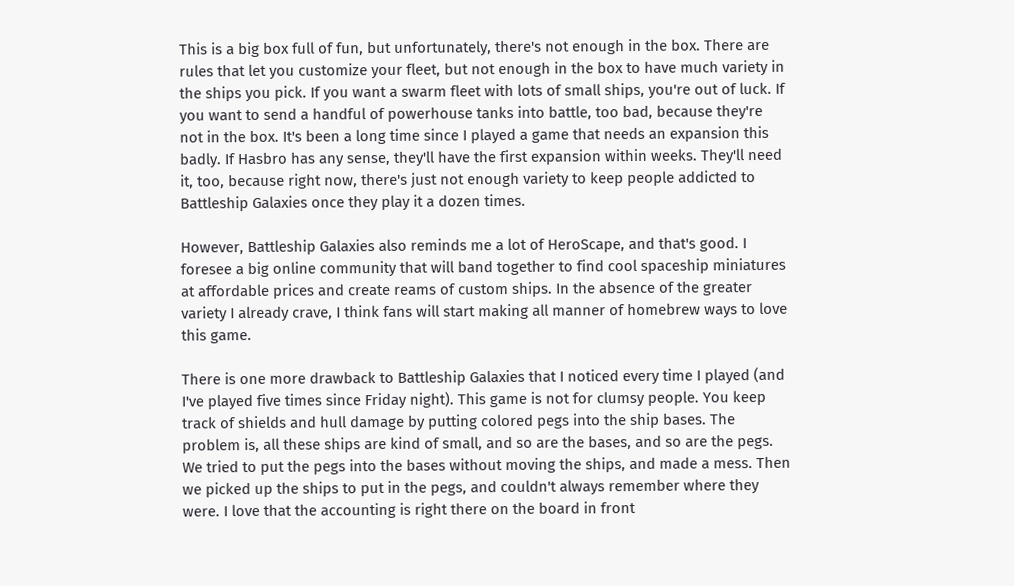This is a big box full of fun, but unfortunately, there's not enough in the box. There are rules that let you customize your fleet, but not enough in the box to have much variety in the ships you pick. If you want a swarm fleet with lots of small ships, you're out of luck. If you want to send a handful of powerhouse tanks into battle, too bad, because they're not in the box. It's been a long time since I played a game that needs an expansion this badly. If Hasbro has any sense, they'll have the first expansion within weeks. They'll need it, too, because right now, there's just not enough variety to keep people addicted to Battleship Galaxies once they play it a dozen times.

However, Battleship Galaxies also reminds me a lot of HeroScape, and that's good. I foresee a big online community that will band together to find cool spaceship miniatures at affordable prices and create reams of custom ships. In the absence of the greater variety I already crave, I think fans will start making all manner of homebrew ways to love this game.

There is one more drawback to Battleship Galaxies that I noticed every time I played (and I've played five times since Friday night). This game is not for clumsy people. You keep track of shields and hull damage by putting colored pegs into the ship bases. The problem is, all these ships are kind of small, and so are the bases, and so are the pegs. We tried to put the pegs into the bases without moving the ships, and made a mess. Then we picked up the ships to put in the pegs, and couldn't always remember where they were. I love that the accounting is right there on the board in front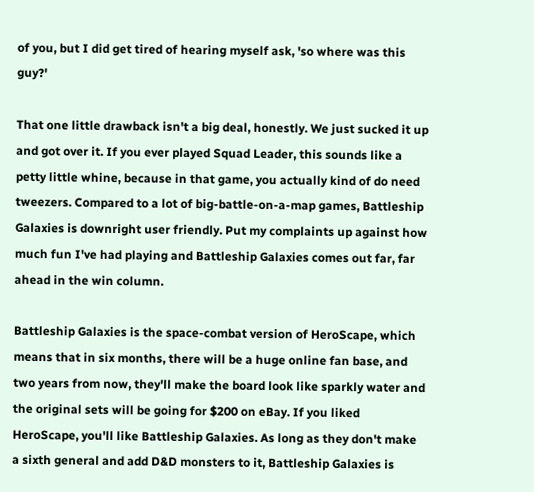of you, but I did get tired of hearing myself ask, 'so where was this guy?'

That one little drawback isn't a big deal, honestly. We just sucked it up and got over it. If you ever played Squad Leader, this sounds like a petty little whine, because in that game, you actually kind of do need tweezers. Compared to a lot of big-battle-on-a-map games, Battleship Galaxies is downright user friendly. Put my complaints up against how much fun I've had playing and Battleship Galaxies comes out far, far ahead in the win column.

Battleship Galaxies is the space-combat version of HeroScape, which means that in six months, there will be a huge online fan base, and two years from now, they'll make the board look like sparkly water and the original sets will be going for $200 on eBay. If you liked HeroScape, you'll like Battleship Galaxies. As long as they don't make a sixth general and add D&D monsters to it, Battleship Galaxies is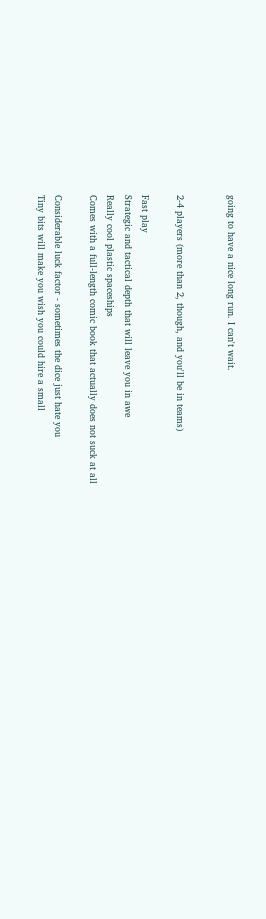going to have a nice long run. I can't wait.


2-4 players (more than 2, though, and you'll be in teams)

Fast play
Strategic and tactical depth that will leave you in awe
Really cool plastic spaceships
Comes with a full-length comic book that actually does not suck at all

Considerable luck factor - sometimes the dice just hate you
Tiny bits will make you wish you could hire a small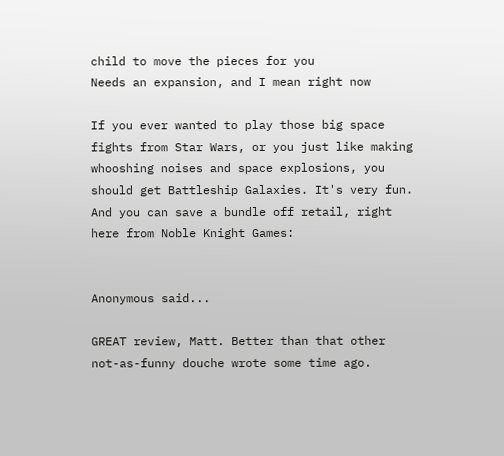child to move the pieces for you
Needs an expansion, and I mean right now

If you ever wanted to play those big space fights from Star Wars, or you just like making whooshing noises and space explosions, you should get Battleship Galaxies. It's very fun. And you can save a bundle off retail, right here from Noble Knight Games:


Anonymous said...

GREAT review, Matt. Better than that other not-as-funny douche wrote some time ago.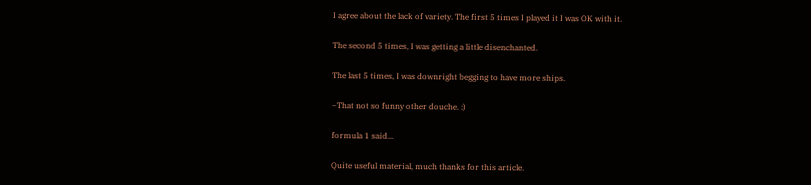I agree about the lack of variety. The first 5 times I played it I was OK with it.

The second 5 times, I was getting a little disenchanted.

The last 5 times, I was downright begging to have more ships.

~That not so funny other douche. :)

formula 1 said...

Quite useful material, much thanks for this article.